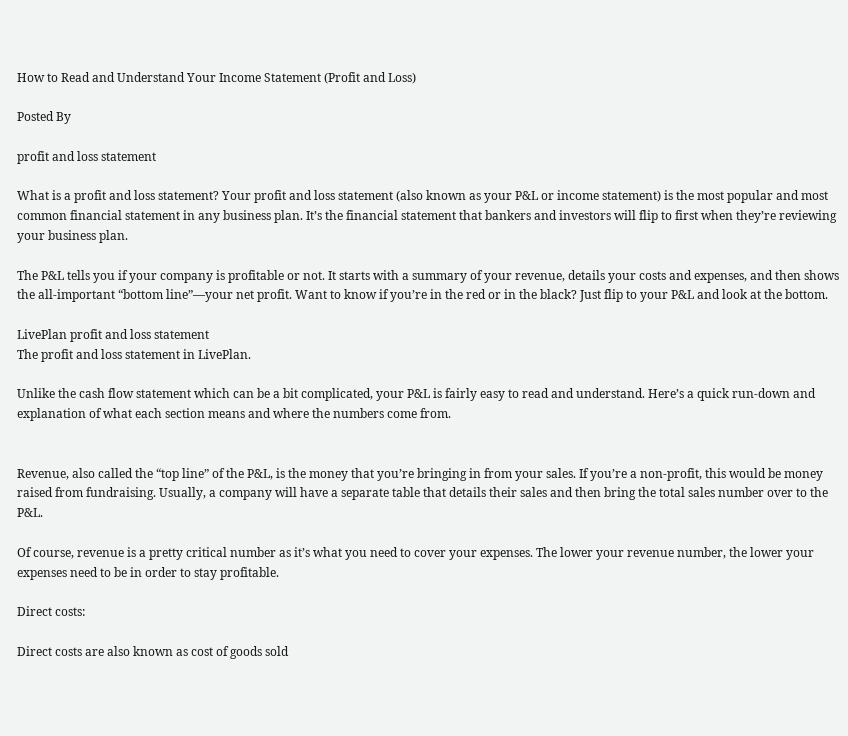How to Read and Understand Your Income Statement (Profit and Loss)

Posted By

profit and loss statement

What is a profit and loss statement? Your profit and loss statement (also known as your P&L or income statement) is the most popular and most common financial statement in any business plan. It’s the financial statement that bankers and investors will flip to first when they’re reviewing your business plan.

The P&L tells you if your company is profitable or not. It starts with a summary of your revenue, details your costs and expenses, and then shows the all-important “bottom line”—your net profit. Want to know if you’re in the red or in the black? Just flip to your P&L and look at the bottom.

LivePlan profit and loss statement
The profit and loss statement in LivePlan.

Unlike the cash flow statement which can be a bit complicated, your P&L is fairly easy to read and understand. Here’s a quick run-down and explanation of what each section means and where the numbers come from.


Revenue, also called the “top line” of the P&L, is the money that you’re bringing in from your sales. If you’re a non-profit, this would be money raised from fundraising. Usually, a company will have a separate table that details their sales and then bring the total sales number over to the P&L.

Of course, revenue is a pretty critical number as it’s what you need to cover your expenses. The lower your revenue number, the lower your expenses need to be in order to stay profitable.

Direct costs:

Direct costs are also known as cost of goods sold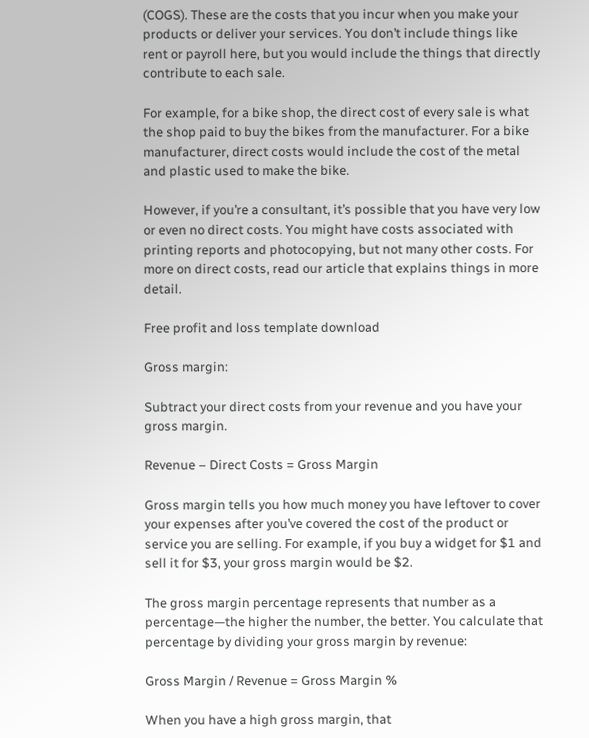(COGS). These are the costs that you incur when you make your products or deliver your services. You don’t include things like rent or payroll here, but you would include the things that directly contribute to each sale.

For example, for a bike shop, the direct cost of every sale is what the shop paid to buy the bikes from the manufacturer. For a bike manufacturer, direct costs would include the cost of the metal and plastic used to make the bike.

However, if you’re a consultant, it’s possible that you have very low or even no direct costs. You might have costs associated with printing reports and photocopying, but not many other costs. For more on direct costs, read our article that explains things in more detail.

Free profit and loss template download

Gross margin:

Subtract your direct costs from your revenue and you have your gross margin.

Revenue – Direct Costs = Gross Margin

Gross margin tells you how much money you have leftover to cover your expenses after you’ve covered the cost of the product or service you are selling. For example, if you buy a widget for $1 and sell it for $3, your gross margin would be $2.

The gross margin percentage represents that number as a percentage—the higher the number, the better. You calculate that percentage by dividing your gross margin by revenue:

Gross Margin / Revenue = Gross Margin %

When you have a high gross margin, that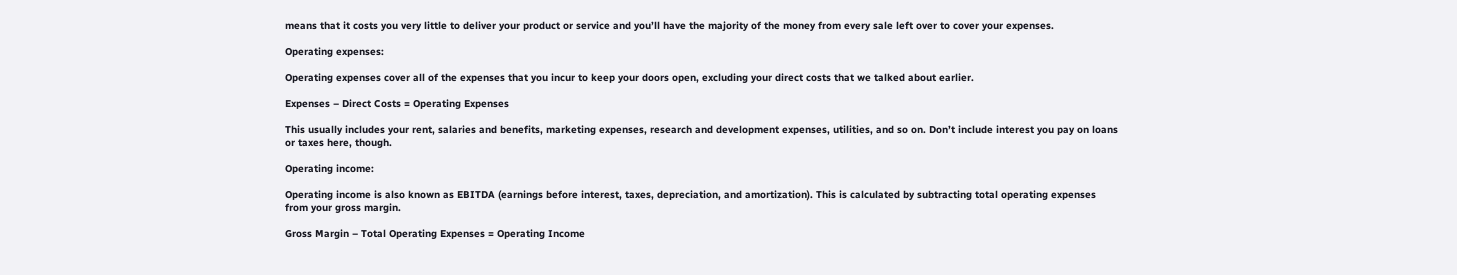means that it costs you very little to deliver your product or service and you’ll have the majority of the money from every sale left over to cover your expenses.

Operating expenses:

Operating expenses cover all of the expenses that you incur to keep your doors open, excluding your direct costs that we talked about earlier.

Expenses – Direct Costs = Operating Expenses

This usually includes your rent, salaries and benefits, marketing expenses, research and development expenses, utilities, and so on. Don’t include interest you pay on loans or taxes here, though.

Operating income:

Operating income is also known as EBITDA (earnings before interest, taxes, depreciation, and amortization). This is calculated by subtracting total operating expenses from your gross margin.

Gross Margin – Total Operating Expenses = Operating Income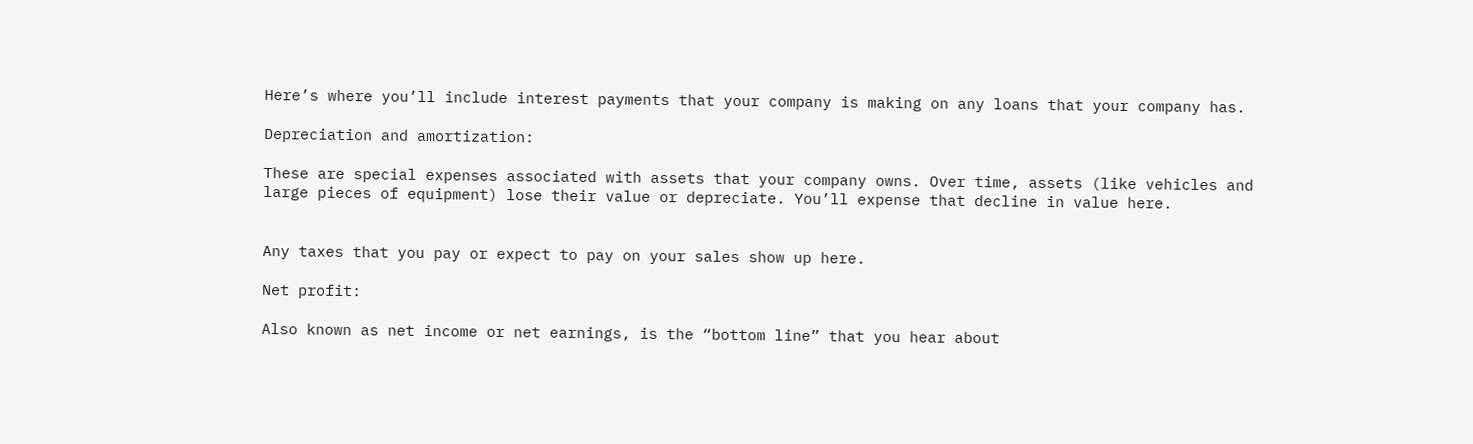Here’s where you’ll include interest payments that your company is making on any loans that your company has.

Depreciation and amortization:

These are special expenses associated with assets that your company owns. Over time, assets (like vehicles and large pieces of equipment) lose their value or depreciate. You’ll expense that decline in value here.


Any taxes that you pay or expect to pay on your sales show up here.

Net profit:

Also known as net income or net earnings, is the “bottom line” that you hear about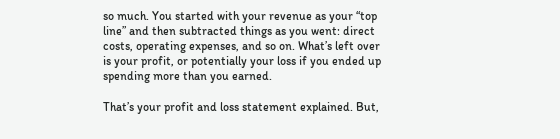so much. You started with your revenue as your “top line” and then subtracted things as you went: direct costs, operating expenses, and so on. What’s left over is your profit, or potentially your loss if you ended up spending more than you earned.

That’s your profit and loss statement explained. But,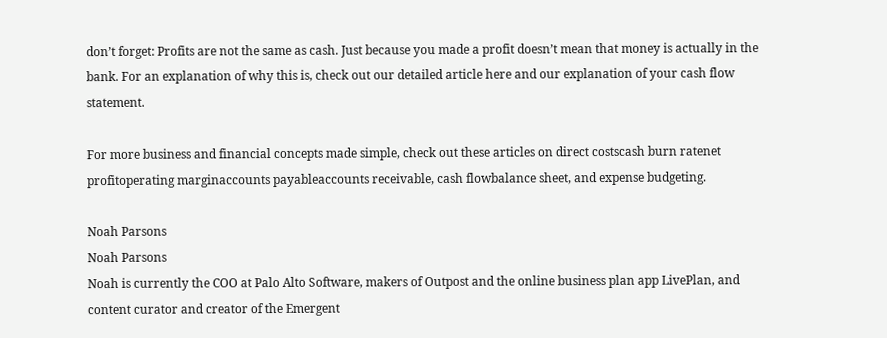don’t forget: Profits are not the same as cash. Just because you made a profit doesn’t mean that money is actually in the bank. For an explanation of why this is, check out our detailed article here and our explanation of your cash flow statement.

For more business and financial concepts made simple, check out these articles on direct costscash burn ratenet profitoperating marginaccounts payableaccounts receivable, cash flowbalance sheet, and expense budgeting.

Noah Parsons
Noah Parsons
Noah is currently the COO at Palo Alto Software, makers of Outpost and the online business plan app LivePlan, and content curator and creator of the Emergent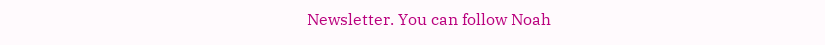Newsletter. You can follow Noah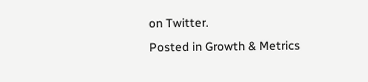on Twitter.
Posted in Growth & Metrics